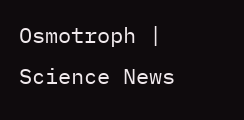Osmotroph | Science News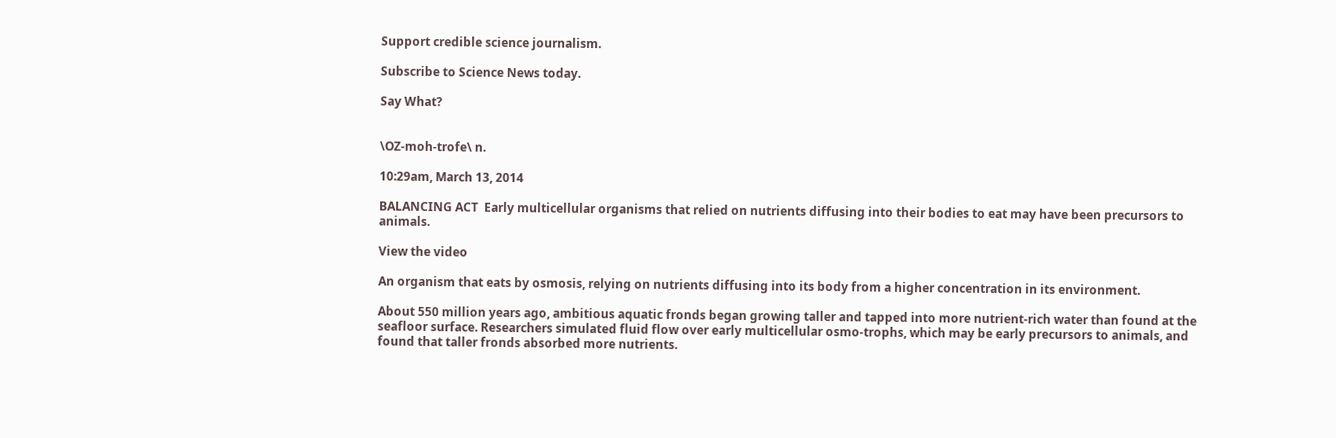Support credible science journalism.

Subscribe to Science News today.

Say What?


\OZ-moh-trofe\ n.

10:29am, March 13, 2014

BALANCING ACT  Early multicellular organisms that relied on nutrients diffusing into their bodies to eat may have been precursors to animals.

View the video

An organism that eats by osmosis, relying on nutrients diffusing into its body from a higher concentration in its environment.

About 550 million years ago, ambitious aquatic fronds began growing taller and tapped into more nutrient-rich water than found at the seafloor surface. Researchers simulated fluid flow over early multicellular osmo-trophs, which may be early precursors to animals, and found that taller fronds absorbed more nutrients.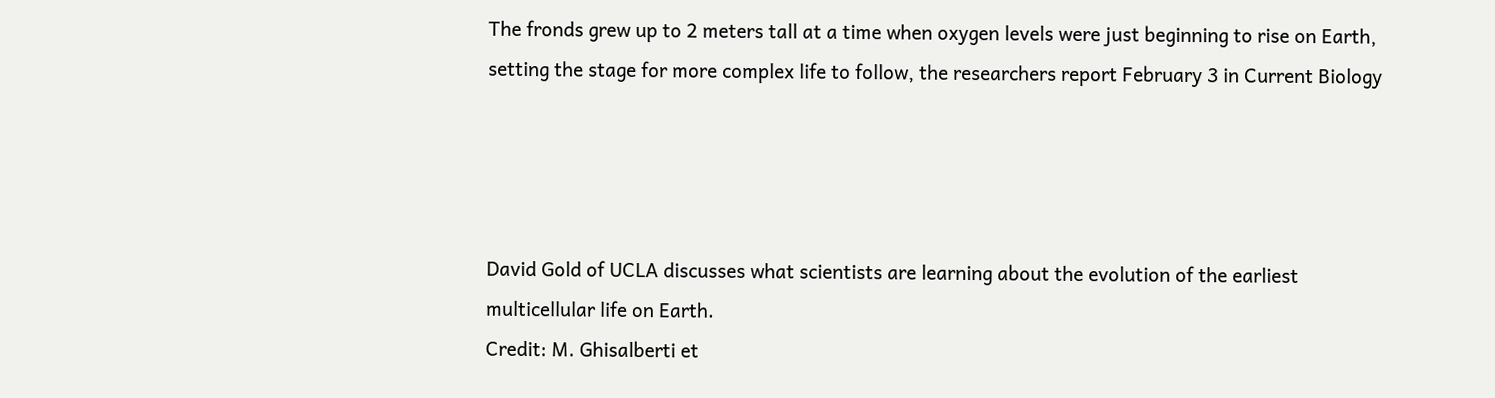The fronds grew up to 2 meters tall at a time when oxygen levels were just beginning to rise on Earth, setting the stage for more complex life to follow, the researchers report February 3 in Current Biology




David Gold of UCLA discusses what scientists are learning about the evolution of the earliest multicellular life on Earth.
Credit: M. Ghisalberti et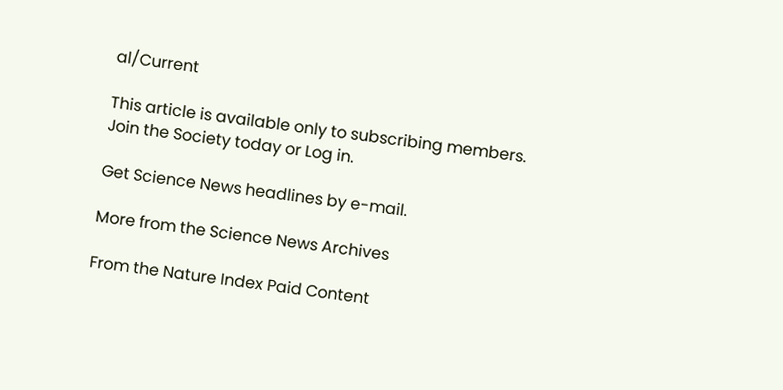al/Current

This article is available only to subscribing members. Join the Society today or Log in.

Get Science News headlines by e-mail.

More from the Science News Archives

From the Nature Index Paid Content